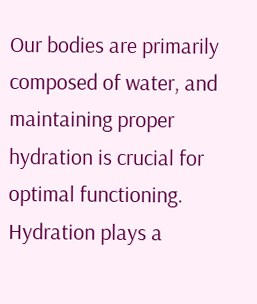Our bodies are primarily composed of water, and maintaining proper hydration is crucial for optimal functioning. Hydration plays a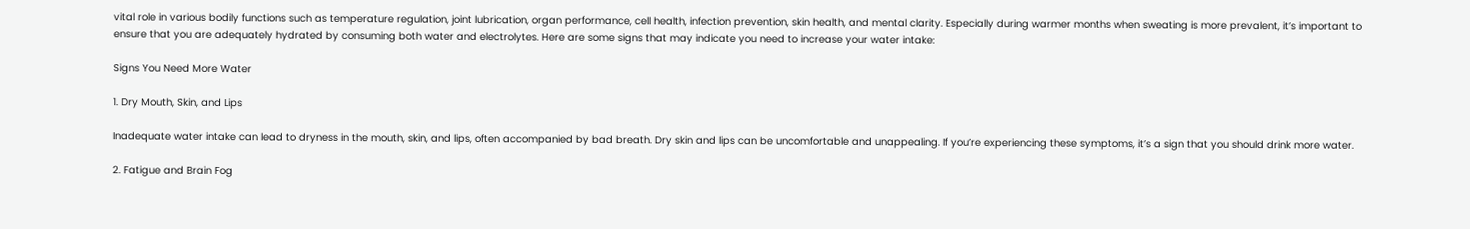vital role in various bodily functions such as temperature regulation, joint lubrication, organ performance, cell health, infection prevention, skin health, and mental clarity. Especially during warmer months when sweating is more prevalent, it’s important to ensure that you are adequately hydrated by consuming both water and electrolytes. Here are some signs that may indicate you need to increase your water intake:

Signs You Need More Water

1. Dry Mouth, Skin, and Lips

Inadequate water intake can lead to dryness in the mouth, skin, and lips, often accompanied by bad breath. Dry skin and lips can be uncomfortable and unappealing. If you’re experiencing these symptoms, it’s a sign that you should drink more water.

2. Fatigue and Brain Fog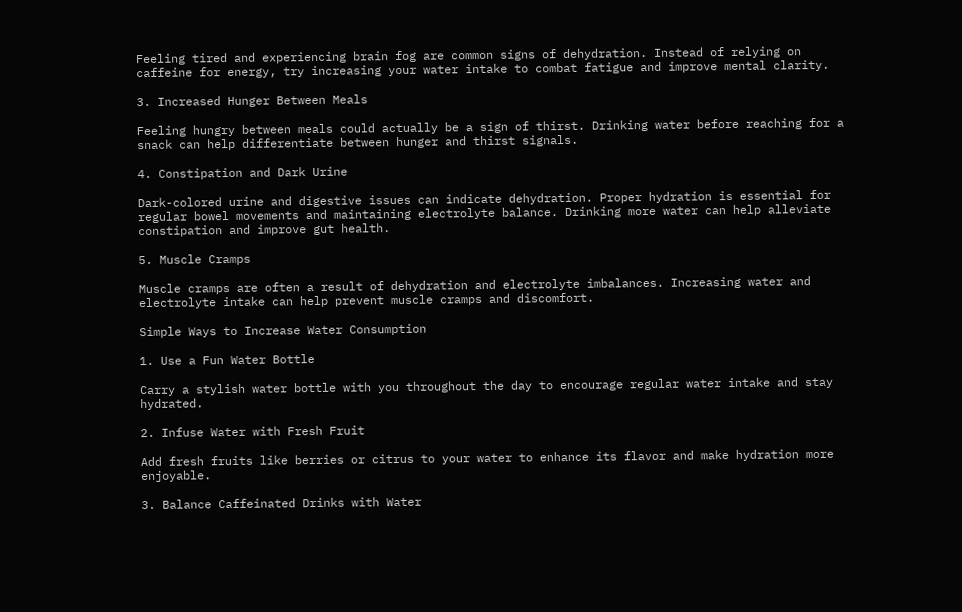Feeling tired and experiencing brain fog are common signs of dehydration. Instead of relying on caffeine for energy, try increasing your water intake to combat fatigue and improve mental clarity.

3. Increased Hunger Between Meals

Feeling hungry between meals could actually be a sign of thirst. Drinking water before reaching for a snack can help differentiate between hunger and thirst signals.

4. Constipation and Dark Urine

Dark-colored urine and digestive issues can indicate dehydration. Proper hydration is essential for regular bowel movements and maintaining electrolyte balance. Drinking more water can help alleviate constipation and improve gut health.

5. Muscle Cramps

Muscle cramps are often a result of dehydration and electrolyte imbalances. Increasing water and electrolyte intake can help prevent muscle cramps and discomfort.

Simple Ways to Increase Water Consumption

1. Use a Fun Water Bottle

Carry a stylish water bottle with you throughout the day to encourage regular water intake and stay hydrated.

2. Infuse Water with Fresh Fruit

Add fresh fruits like berries or citrus to your water to enhance its flavor and make hydration more enjoyable.

3. Balance Caffeinated Drinks with Water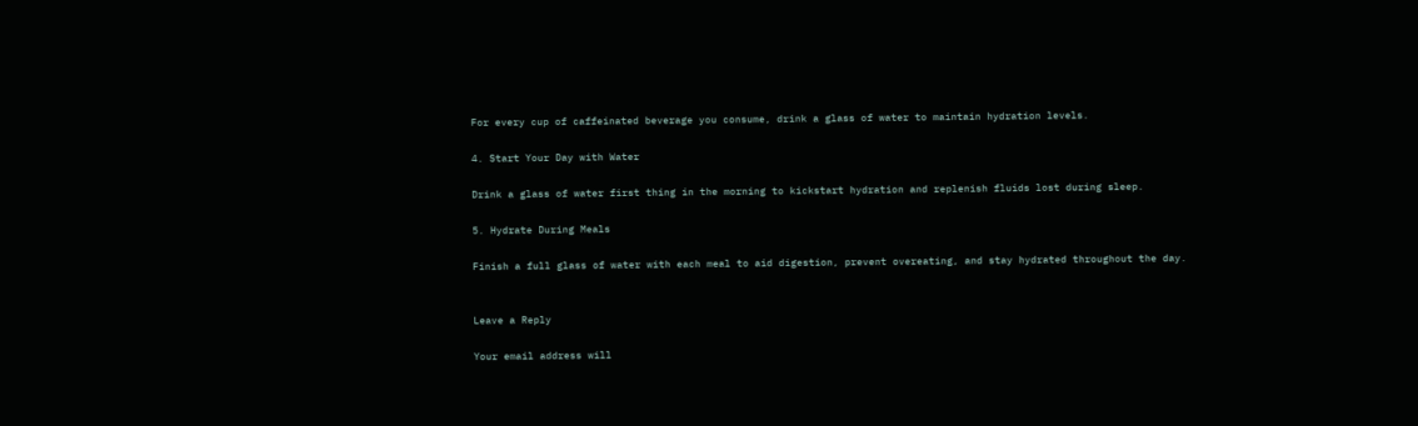For every cup of caffeinated beverage you consume, drink a glass of water to maintain hydration levels.

4. Start Your Day with Water

Drink a glass of water first thing in the morning to kickstart hydration and replenish fluids lost during sleep.

5. Hydrate During Meals

Finish a full glass of water with each meal to aid digestion, prevent overeating, and stay hydrated throughout the day.


Leave a Reply

Your email address will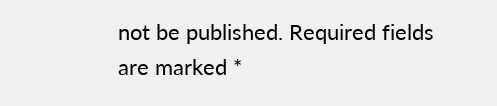not be published. Required fields are marked *